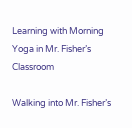Learning with Morning Yoga in Mr. Fisher’s Classroom

Walking into Mr. Fisher’s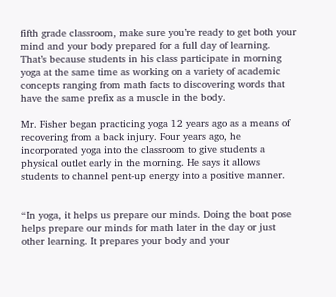fifth grade classroom, make sure you’re ready to get both your mind and your body prepared for a full day of learning. That’s because students in his class participate in morning yoga at the same time as working on a variety of academic concepts ranging from math facts to discovering words that have the same prefix as a muscle in the body.

Mr. Fisher began practicing yoga 12 years ago as a means of recovering from a back injury. Four years ago, he incorporated yoga into the classroom to give students a physical outlet early in the morning. He says it allows students to channel pent-up energy into a positive manner.


“In yoga, it helps us prepare our minds. Doing the boat pose helps prepare our minds for math later in the day or just other learning. It prepares your body and your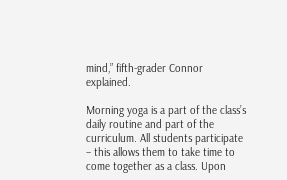mind,” fifth-grader Connor explained.

Morning yoga is a part of the class’s daily routine and part of the curriculum. All students participate – this allows them to take time to come together as a class. Upon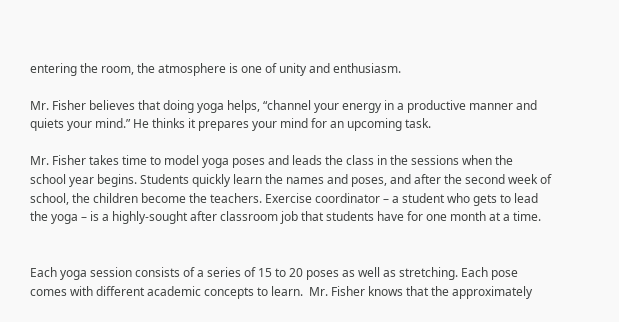entering the room, the atmosphere is one of unity and enthusiasm.

Mr. Fisher believes that doing yoga helps, “channel your energy in a productive manner and quiets your mind.” He thinks it prepares your mind for an upcoming task.

Mr. Fisher takes time to model yoga poses and leads the class in the sessions when the school year begins. Students quickly learn the names and poses, and after the second week of school, the children become the teachers. Exercise coordinator – a student who gets to lead the yoga – is a highly-sought after classroom job that students have for one month at a time.


Each yoga session consists of a series of 15 to 20 poses as well as stretching. Each pose comes with different academic concepts to learn.  Mr. Fisher knows that the approximately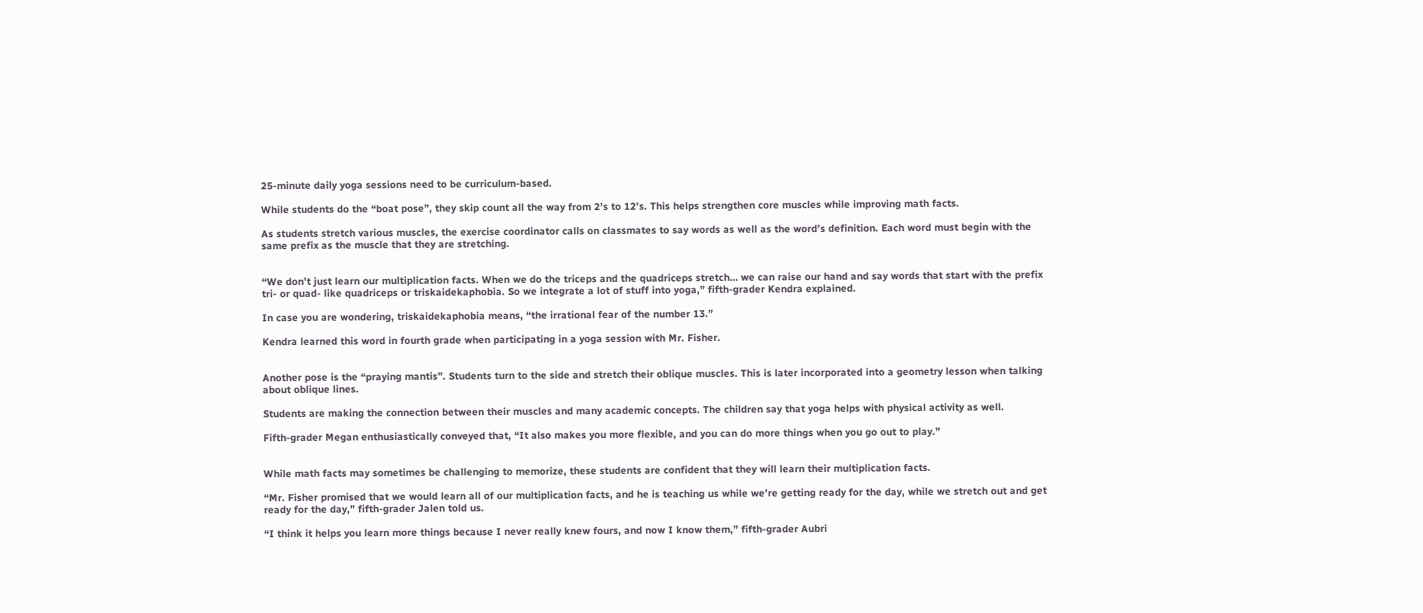25-minute daily yoga sessions need to be curriculum-based.

While students do the “boat pose”, they skip count all the way from 2’s to 12’s. This helps strengthen core muscles while improving math facts.

As students stretch various muscles, the exercise coordinator calls on classmates to say words as well as the word’s definition. Each word must begin with the same prefix as the muscle that they are stretching.


“We don’t just learn our multiplication facts. When we do the triceps and the quadriceps stretch… we can raise our hand and say words that start with the prefix tri- or quad- like quadriceps or triskaidekaphobia. So we integrate a lot of stuff into yoga,” fifth-grader Kendra explained.

In case you are wondering, triskaidekaphobia means, “the irrational fear of the number 13.”

Kendra learned this word in fourth grade when participating in a yoga session with Mr. Fisher.


Another pose is the “praying mantis”. Students turn to the side and stretch their oblique muscles. This is later incorporated into a geometry lesson when talking about oblique lines.

Students are making the connection between their muscles and many academic concepts. The children say that yoga helps with physical activity as well.

Fifth-grader Megan enthusiastically conveyed that, “It also makes you more flexible, and you can do more things when you go out to play.”


While math facts may sometimes be challenging to memorize, these students are confident that they will learn their multiplication facts.

“Mr. Fisher promised that we would learn all of our multiplication facts, and he is teaching us while we’re getting ready for the day, while we stretch out and get ready for the day,” fifth-grader Jalen told us.

“I think it helps you learn more things because I never really knew fours, and now I know them,” fifth-grader Aubri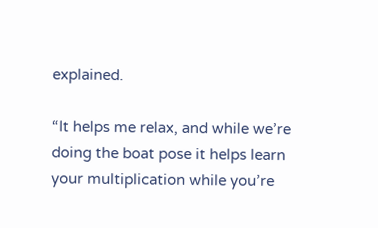explained.

“It helps me relax, and while we’re doing the boat pose it helps learn your multiplication while you’re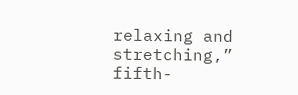relaxing and stretching,” fifth-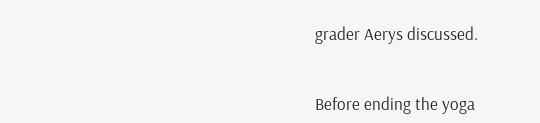grader Aerys discussed.


Before ending the yoga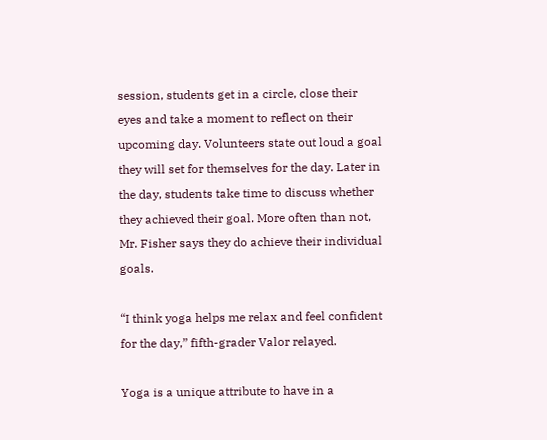session, students get in a circle, close their eyes and take a moment to reflect on their upcoming day. Volunteers state out loud a goal they will set for themselves for the day. Later in the day, students take time to discuss whether they achieved their goal. More often than not, Mr. Fisher says they do achieve their individual goals.

“I think yoga helps me relax and feel confident for the day,” fifth-grader Valor relayed.

Yoga is a unique attribute to have in a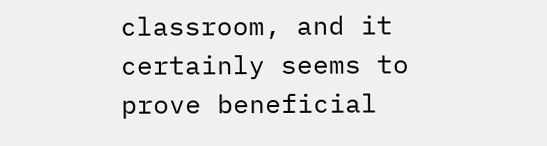classroom, and it certainly seems to prove beneficial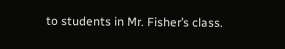to students in Mr. Fisher’s class.